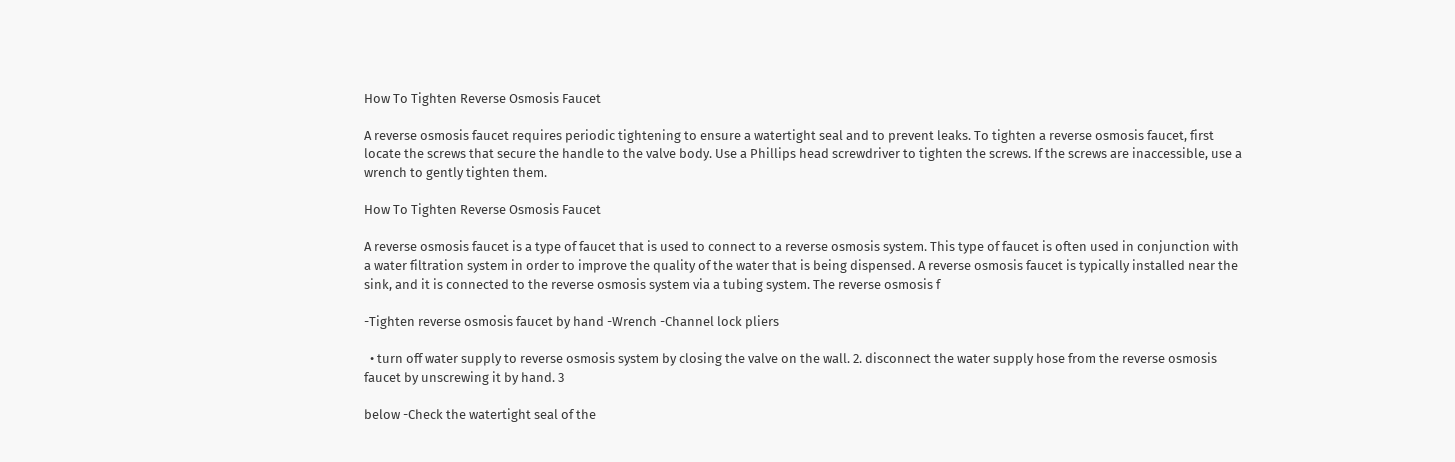How To Tighten Reverse Osmosis Faucet

A reverse osmosis faucet requires periodic tightening to ensure a watertight seal and to prevent leaks. To tighten a reverse osmosis faucet, first locate the screws that secure the handle to the valve body. Use a Phillips head screwdriver to tighten the screws. If the screws are inaccessible, use a wrench to gently tighten them.

How To Tighten Reverse Osmosis Faucet

A reverse osmosis faucet is a type of faucet that is used to connect to a reverse osmosis system. This type of faucet is often used in conjunction with a water filtration system in order to improve the quality of the water that is being dispensed. A reverse osmosis faucet is typically installed near the sink, and it is connected to the reverse osmosis system via a tubing system. The reverse osmosis f

-Tighten reverse osmosis faucet by hand -Wrench -Channel lock pliers

  • turn off water supply to reverse osmosis system by closing the valve on the wall. 2. disconnect the water supply hose from the reverse osmosis faucet by unscrewing it by hand. 3

below -Check the watertight seal of the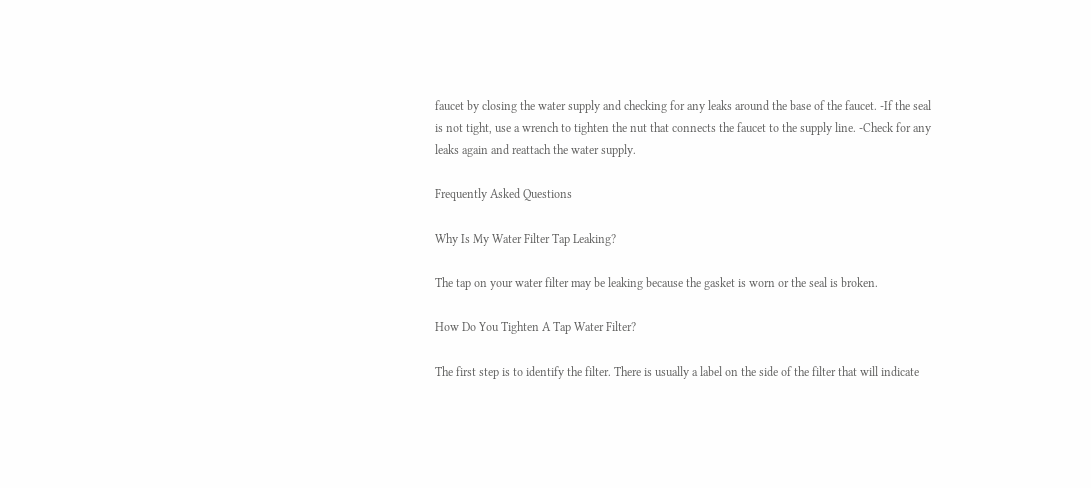faucet by closing the water supply and checking for any leaks around the base of the faucet. -If the seal is not tight, use a wrench to tighten the nut that connects the faucet to the supply line. -Check for any leaks again and reattach the water supply.

Frequently Asked Questions

Why Is My Water Filter Tap Leaking?

The tap on your water filter may be leaking because the gasket is worn or the seal is broken.

How Do You Tighten A Tap Water Filter?

The first step is to identify the filter. There is usually a label on the side of the filter that will indicate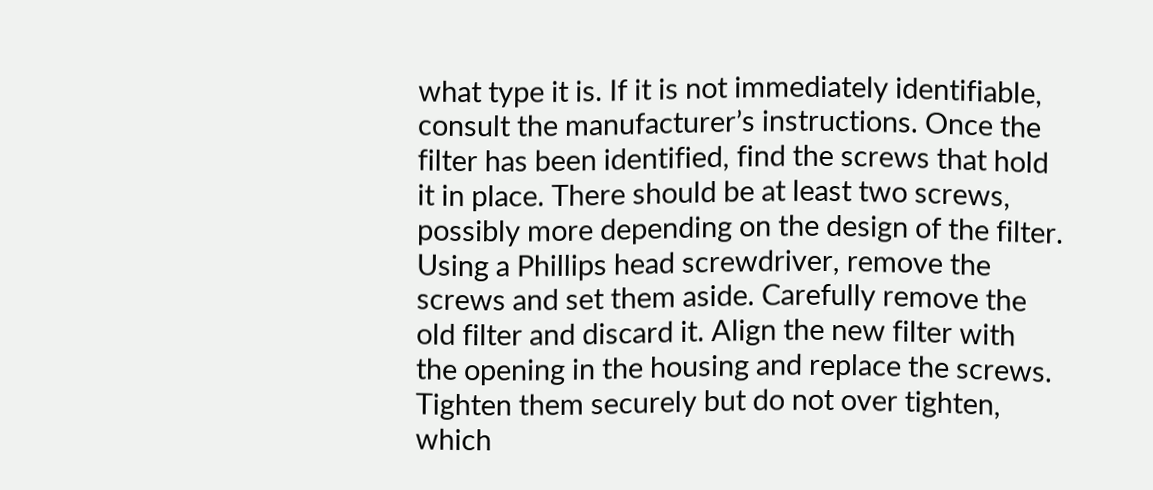what type it is. If it is not immediately identifiable, consult the manufacturer’s instructions. Once the filter has been identified, find the screws that hold it in place. There should be at least two screws, possibly more depending on the design of the filter. Using a Phillips head screwdriver, remove the screws and set them aside. Carefully remove the old filter and discard it. Align the new filter with the opening in the housing and replace the screws. Tighten them securely but do not over tighten, which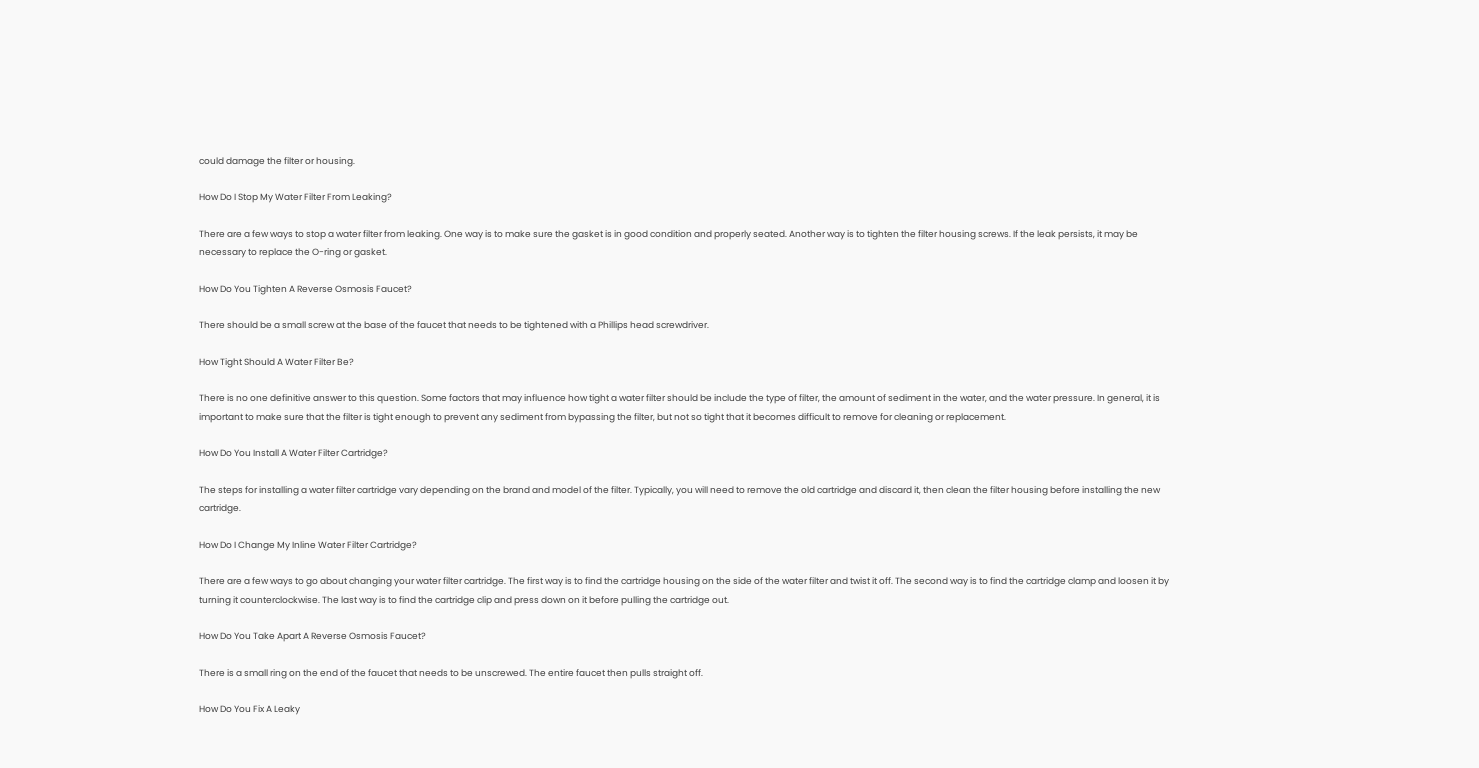could damage the filter or housing.

How Do I Stop My Water Filter From Leaking?

There are a few ways to stop a water filter from leaking. One way is to make sure the gasket is in good condition and properly seated. Another way is to tighten the filter housing screws. If the leak persists, it may be necessary to replace the O-ring or gasket.

How Do You Tighten A Reverse Osmosis Faucet?

There should be a small screw at the base of the faucet that needs to be tightened with a Phillips head screwdriver.

How Tight Should A Water Filter Be?

There is no one definitive answer to this question. Some factors that may influence how tight a water filter should be include the type of filter, the amount of sediment in the water, and the water pressure. In general, it is important to make sure that the filter is tight enough to prevent any sediment from bypassing the filter, but not so tight that it becomes difficult to remove for cleaning or replacement.

How Do You Install A Water Filter Cartridge?

The steps for installing a water filter cartridge vary depending on the brand and model of the filter. Typically, you will need to remove the old cartridge and discard it, then clean the filter housing before installing the new cartridge.

How Do I Change My Inline Water Filter Cartridge?

There are a few ways to go about changing your water filter cartridge. The first way is to find the cartridge housing on the side of the water filter and twist it off. The second way is to find the cartridge clamp and loosen it by turning it counterclockwise. The last way is to find the cartridge clip and press down on it before pulling the cartridge out.

How Do You Take Apart A Reverse Osmosis Faucet?

There is a small ring on the end of the faucet that needs to be unscrewed. The entire faucet then pulls straight off.

How Do You Fix A Leaky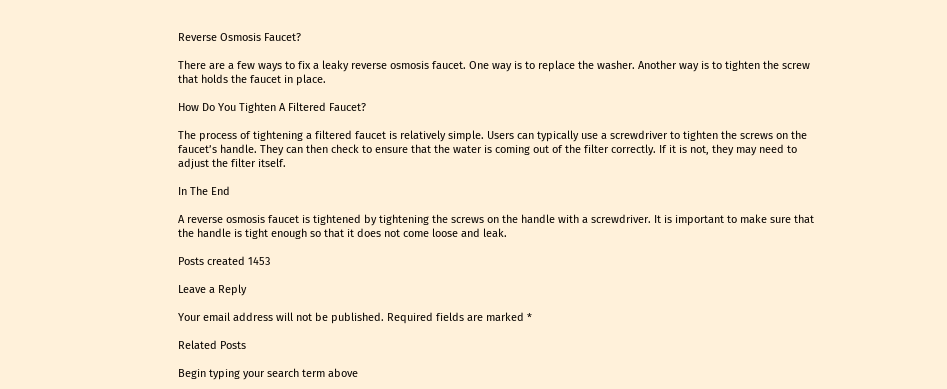Reverse Osmosis Faucet?

There are a few ways to fix a leaky reverse osmosis faucet. One way is to replace the washer. Another way is to tighten the screw that holds the faucet in place.

How Do You Tighten A Filtered Faucet?

The process of tightening a filtered faucet is relatively simple. Users can typically use a screwdriver to tighten the screws on the faucet’s handle. They can then check to ensure that the water is coming out of the filter correctly. If it is not, they may need to adjust the filter itself.

In The End

A reverse osmosis faucet is tightened by tightening the screws on the handle with a screwdriver. It is important to make sure that the handle is tight enough so that it does not come loose and leak.

Posts created 1453

Leave a Reply

Your email address will not be published. Required fields are marked *

Related Posts

Begin typing your search term above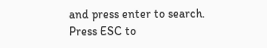and press enter to search. Press ESC to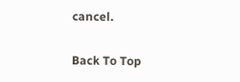cancel.

Back To Top